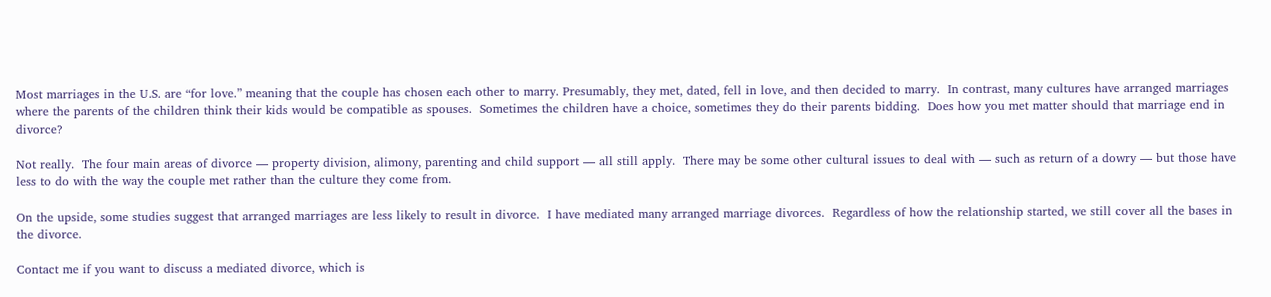Most marriages in the U.S. are “for love.” meaning that the couple has chosen each other to marry. Presumably, they met, dated, fell in love, and then decided to marry.  In contrast, many cultures have arranged marriages where the parents of the children think their kids would be compatible as spouses.  Sometimes the children have a choice, sometimes they do their parents bidding.  Does how you met matter should that marriage end in divorce?

Not really.  The four main areas of divorce — property division, alimony, parenting and child support — all still apply.  There may be some other cultural issues to deal with — such as return of a dowry — but those have less to do with the way the couple met rather than the culture they come from.

On the upside, some studies suggest that arranged marriages are less likely to result in divorce.  I have mediated many arranged marriage divorces.  Regardless of how the relationship started, we still cover all the bases in the divorce.

Contact me if you want to discuss a mediated divorce, which is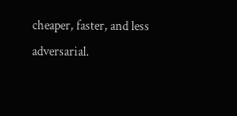cheaper, faster, and less adversarial.